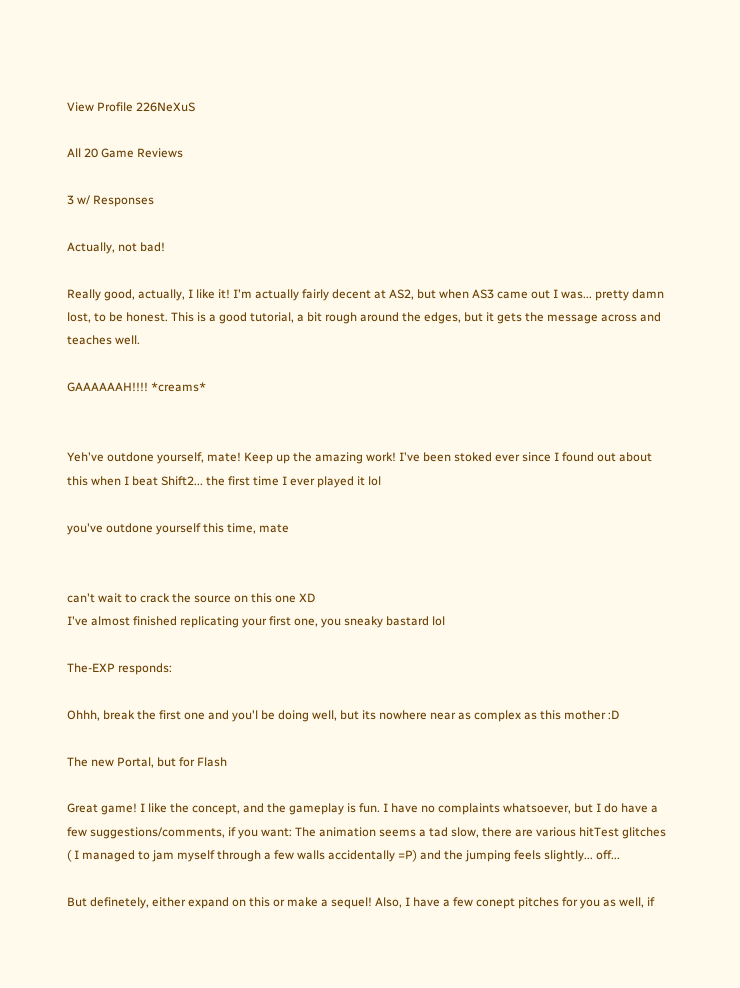View Profile 226NeXuS

All 20 Game Reviews

3 w/ Responses

Actually, not bad!

Really good, actually, I like it! I'm actually fairly decent at AS2, but when AS3 came out I was... pretty damn lost, to be honest. This is a good tutorial, a bit rough around the edges, but it gets the message across and teaches well.

GAAAAAAH!!!! *creams*


Yeh've outdone yourself, mate! Keep up the amazing work! I've been stoked ever since I found out about this when I beat Shift2... the first time I ever played it lol

you've outdone yourself this time, mate


can't wait to crack the source on this one XD
I've almost finished replicating your first one, you sneaky bastard lol

The-EXP responds:

Ohhh, break the first one and you'l be doing well, but its nowhere near as complex as this mother :D

The new Portal, but for Flash

Great game! I like the concept, and the gameplay is fun. I have no complaints whatsoever, but I do have a few suggestions/comments, if you want: The animation seems a tad slow, there are various hitTest glitches ( I managed to jam myself through a few walls accidentally =P) and the jumping feels slightly... off...

But definetely, either expand on this or make a sequel! Also, I have a few conept pitches for you as well, if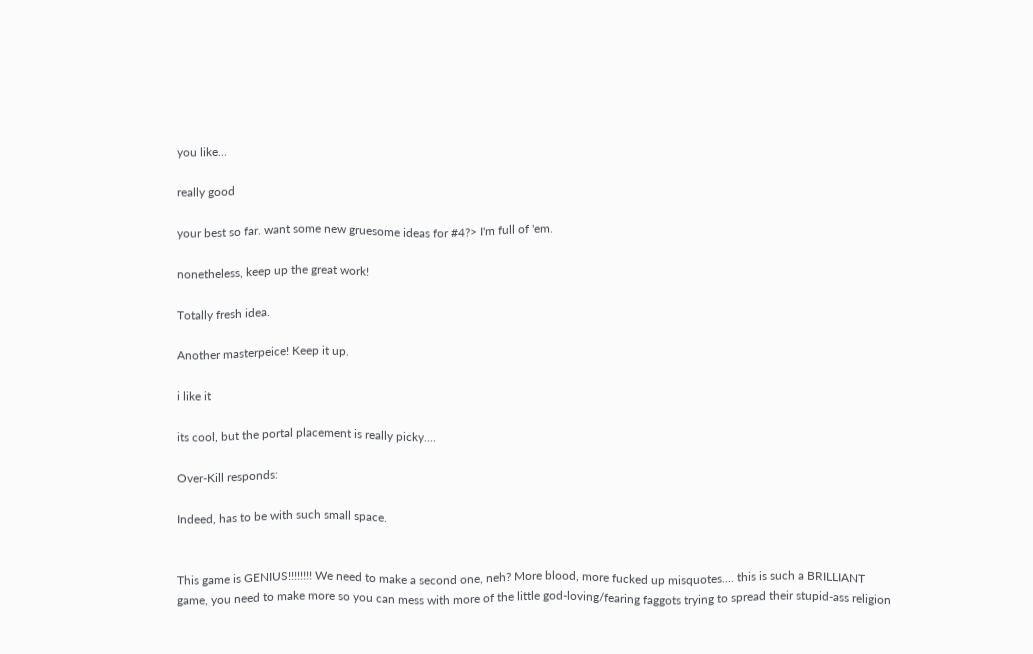you like...

really good

your best so far. want some new gruesome ideas for #4?> I'm full of 'em.

nonetheless, keep up the great work!

Totally fresh idea.

Another masterpeice! Keep it up.

i like it

its cool, but the portal placement is really picky....

Over-Kill responds:

Indeed, has to be with such small space.


This game is GENIUS!!!!!!!! We need to make a second one, neh? More blood, more fucked up misquotes.... this is such a BRILLIANT game, you need to make more so you can mess with more of the little god-loving/fearing faggots trying to spread their stupid-ass religion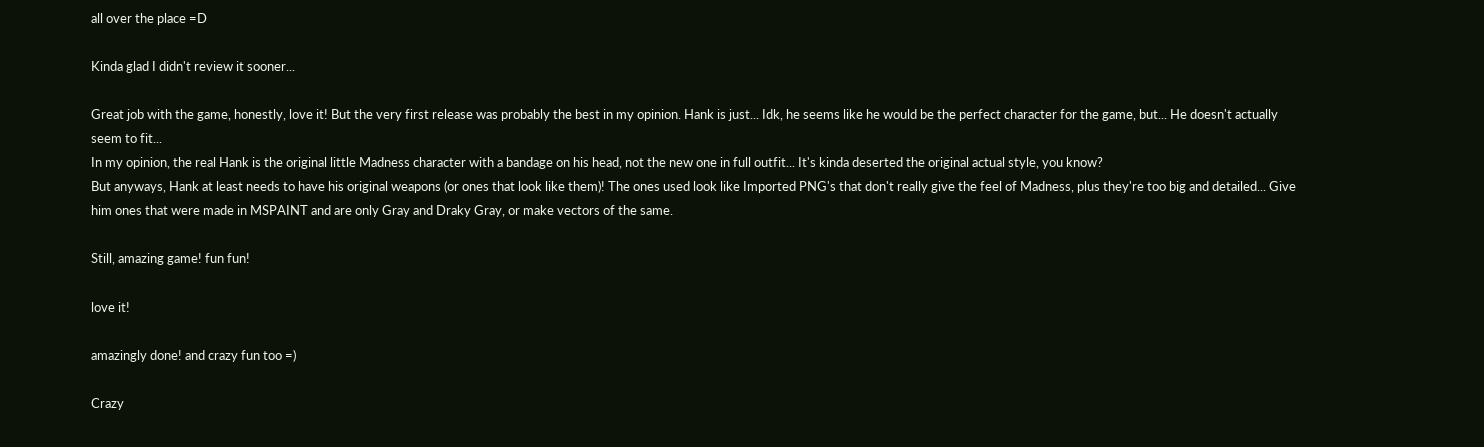all over the place =D

Kinda glad I didn't review it sooner...

Great job with the game, honestly, love it! But the very first release was probably the best in my opinion. Hank is just... Idk, he seems like he would be the perfect character for the game, but... He doesn't actually seem to fit...
In my opinion, the real Hank is the original little Madness character with a bandage on his head, not the new one in full outfit... It's kinda deserted the original actual style, you know?
But anyways, Hank at least needs to have his original weapons (or ones that look like them)! The ones used look like Imported PNG's that don't really give the feel of Madness, plus they're too big and detailed... Give him ones that were made in MSPAINT and are only Gray and Draky Gray, or make vectors of the same.

Still, amazing game! fun fun!

love it!

amazingly done! and crazy fun too =)

Crazy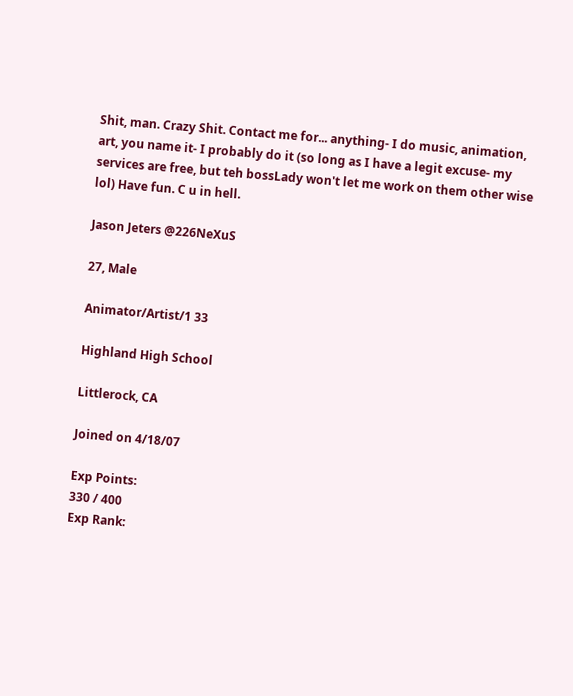Shit, man. Crazy Shit. Contact me for... anything- I do music, animation, art, you name it- I probably do it (so long as I have a legit excuse- my services are free, but teh bossLady won't let me work on them other wise lol) Have fun. C u in hell.

Jason Jeters @226NeXuS

27, Male

Animator/Artist/1 33

Highland High School

Littlerock, CA

Joined on 4/18/07

Exp Points:
330 / 400
Exp Rank: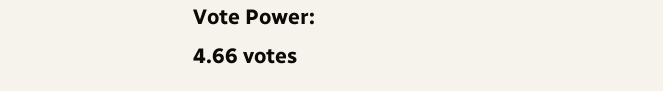Vote Power:
4.66 votes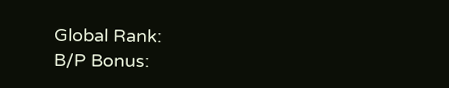Global Rank:
B/P Bonus: